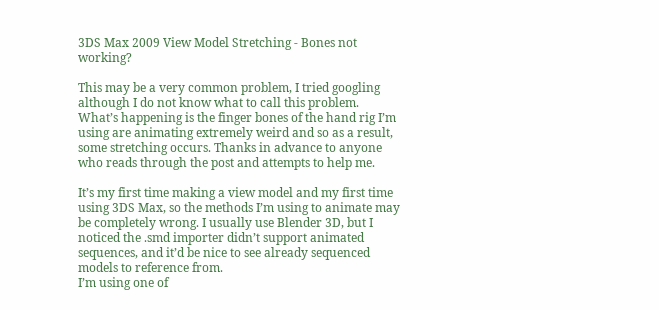3DS Max 2009 View Model Stretching - Bones not working?

This may be a very common problem, I tried googling although I do not know what to call this problem. What’s happening is the finger bones of the hand rig I’m using are animating extremely weird and so as a result, some stretching occurs. Thanks in advance to anyone who reads through the post and attempts to help me.

It’s my first time making a view model and my first time using 3DS Max, so the methods I’m using to animate may be completely wrong. I usually use Blender 3D, but I noticed the .smd importer didn’t support animated sequences, and it’d be nice to see already sequenced models to reference from.
I’m using one of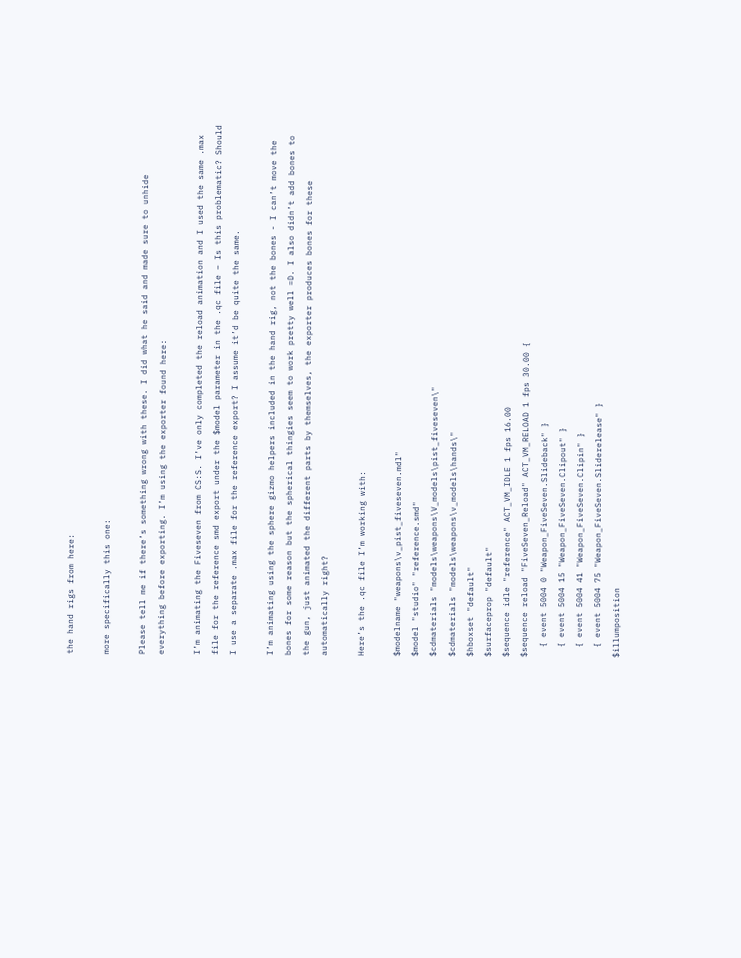the hand rigs from here:

more specifically this one:

Please tell me if there’s something wrong with these. I did what he said and made sure to unhide everything before exporting. I’m using the exporter found here:

I’m animating the Fiveseven from CS:S. I’ve only completed the reload animation and I used the same .max file for the reference smd export under the $model parameter in the .qc file – Is this problematic? Should I use a separate .max file for the reference export? I assume it’d be quite the same.

I’m animating using the sphere gizmo helpers included in the hand rig, not the bones - I can’t move the bones for some reason but the spherical thingies seem to work pretty well =D. I also didn’t add bones to the gun, just animated the different parts by themselves, the exporter produces bones for these automatically right?

Here’s the .qc file I’m working with:

$modelname "weapons\v_pist_fiveseven.mdl"
$model "studio" "reference.smd"
$cdmaterials "models\weapons\V_models\pist_fiveseven\"
$cdmaterials "models\weapons\v_models\hands\"
$hboxset "default"
$surfaceprop "default"
$sequence idle "reference" ACT_VM_IDLE 1 fps 16.00
$sequence reload "FiveSeven_Reload" ACT_VM_RELOAD 1 fps 30.00 {
  { event 5004 0 "Weapon_FiveSeven.Slideback" }
  { event 5004 15 "Weapon_FiveSeven.Clipout" }
  { event 5004 41 "Weapon_FiveSeven.Clipin" }
  { event 5004 75 "Weapon_FiveSeven.Sliderelease" }
$illumposition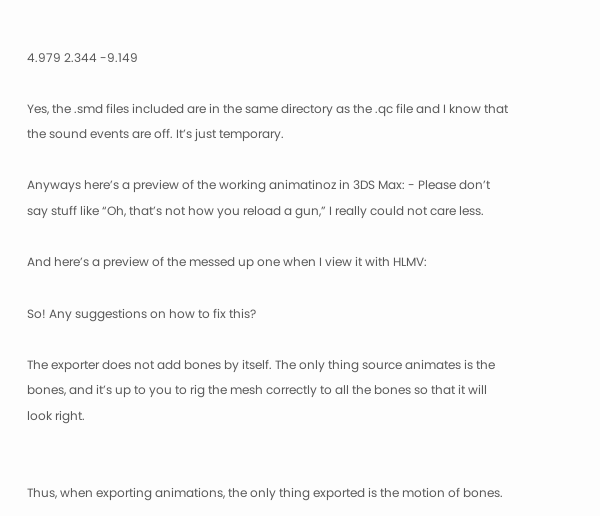4.979 2.344 -9.149

Yes, the .smd files included are in the same directory as the .qc file and I know that the sound events are off. It’s just temporary.

Anyways here’s a preview of the working animatinoz in 3DS Max: - Please don’t say stuff like “Oh, that’s not how you reload a gun,” I really could not care less.

And here’s a preview of the messed up one when I view it with HLMV:

So! Any suggestions on how to fix this?

The exporter does not add bones by itself. The only thing source animates is the bones, and it’s up to you to rig the mesh correctly to all the bones so that it will look right.


Thus, when exporting animations, the only thing exported is the motion of bones.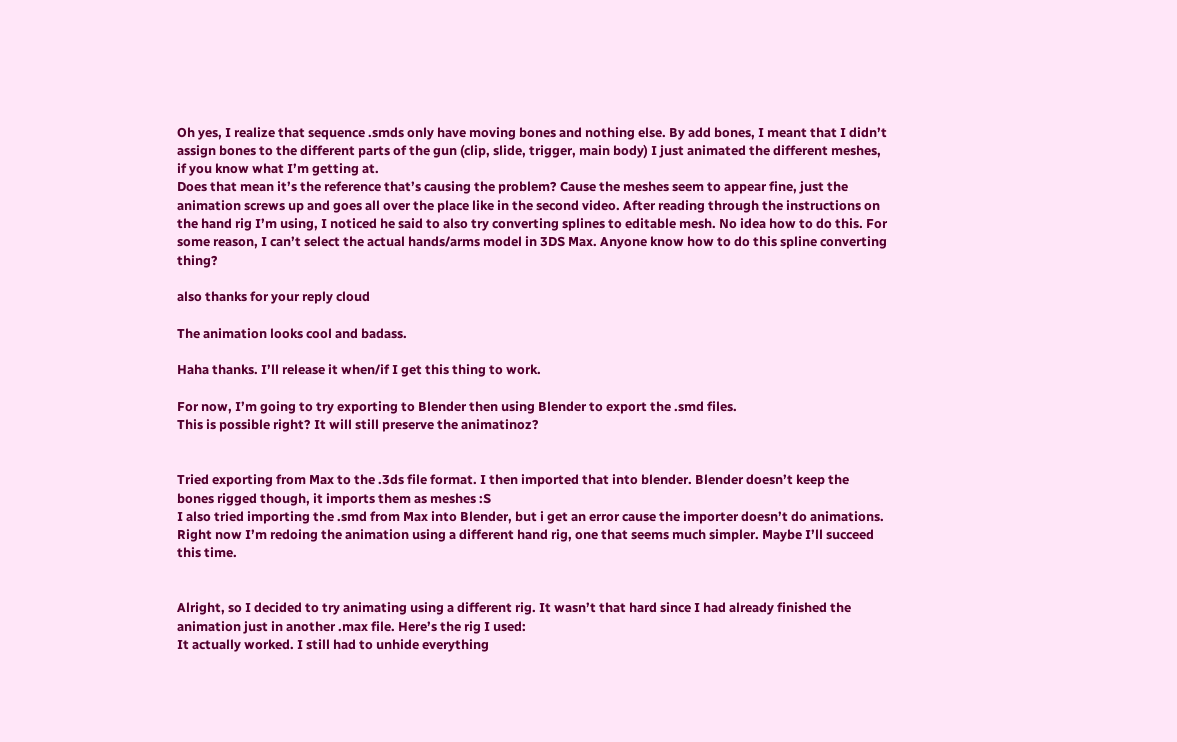Oh yes, I realize that sequence .smds only have moving bones and nothing else. By add bones, I meant that I didn’t assign bones to the different parts of the gun (clip, slide, trigger, main body) I just animated the different meshes, if you know what I’m getting at.
Does that mean it’s the reference that’s causing the problem? Cause the meshes seem to appear fine, just the animation screws up and goes all over the place like in the second video. After reading through the instructions on the hand rig I’m using, I noticed he said to also try converting splines to editable mesh. No idea how to do this. For some reason, I can’t select the actual hands/arms model in 3DS Max. Anyone know how to do this spline converting thing?

also thanks for your reply cloud

The animation looks cool and badass.

Haha thanks. I’ll release it when/if I get this thing to work.

For now, I’m going to try exporting to Blender then using Blender to export the .smd files.
This is possible right? It will still preserve the animatinoz?


Tried exporting from Max to the .3ds file format. I then imported that into blender. Blender doesn’t keep the bones rigged though, it imports them as meshes :S
I also tried importing the .smd from Max into Blender, but i get an error cause the importer doesn’t do animations.
Right now I’m redoing the animation using a different hand rig, one that seems much simpler. Maybe I’ll succeed this time.


Alright, so I decided to try animating using a different rig. It wasn’t that hard since I had already finished the animation just in another .max file. Here’s the rig I used:
It actually worked. I still had to unhide everything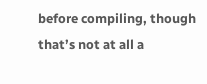before compiling, though that’s not at all a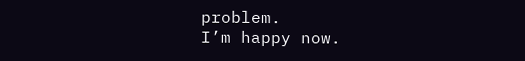problem.
I’m happy now.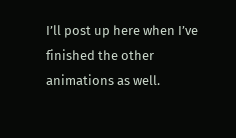I’ll post up here when I’ve finished the other animations as well.